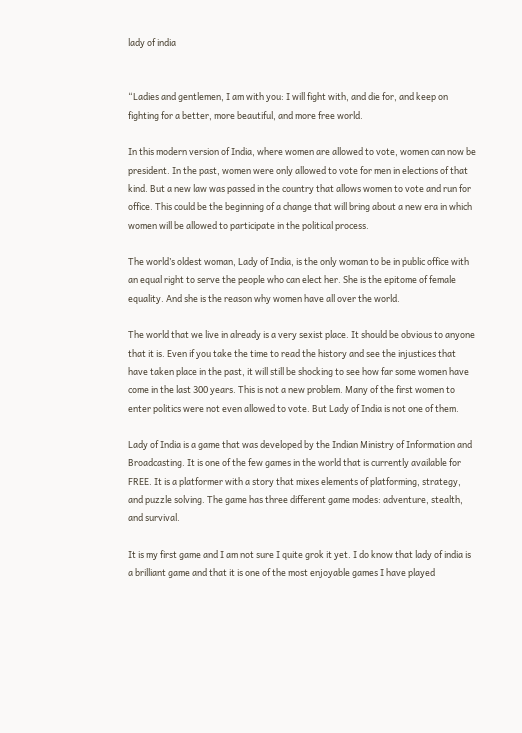lady of india


“Ladies and gentlemen, I am with you: I will fight with, and die for, and keep on fighting for a better, more beautiful, and more free world.

In this modern version of India, where women are allowed to vote, women can now be president. In the past, women were only allowed to vote for men in elections of that kind. But a new law was passed in the country that allows women to vote and run for office. This could be the beginning of a change that will bring about a new era in which women will be allowed to participate in the political process.

The world’s oldest woman, Lady of India, is the only woman to be in public office with an equal right to serve the people who can elect her. She is the epitome of female equality. And she is the reason why women have all over the world.

The world that we live in already is a very sexist place. It should be obvious to anyone that it is. Even if you take the time to read the history and see the injustices that have taken place in the past, it will still be shocking to see how far some women have come in the last 300 years. This is not a new problem. Many of the first women to enter politics were not even allowed to vote. But Lady of India is not one of them.

Lady of India is a game that was developed by the Indian Ministry of Information and Broadcasting. It is one of the few games in the world that is currently available for FREE. It is a platformer with a story that mixes elements of platforming, strategy, and puzzle solving. The game has three different game modes: adventure, stealth, and survival.

It is my first game and I am not sure I quite grok it yet. I do know that lady of india is a brilliant game and that it is one of the most enjoyable games I have played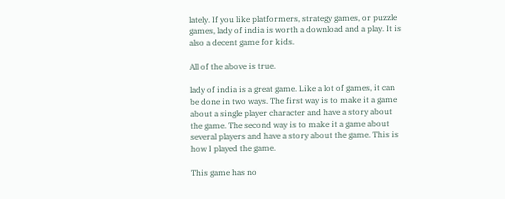lately. If you like platformers, strategy games, or puzzle games, lady of india is worth a download and a play. It is also a decent game for kids.

All of the above is true.

lady of india is a great game. Like a lot of games, it can be done in two ways. The first way is to make it a game about a single player character and have a story about the game. The second way is to make it a game about several players and have a story about the game. This is how I played the game.

This game has no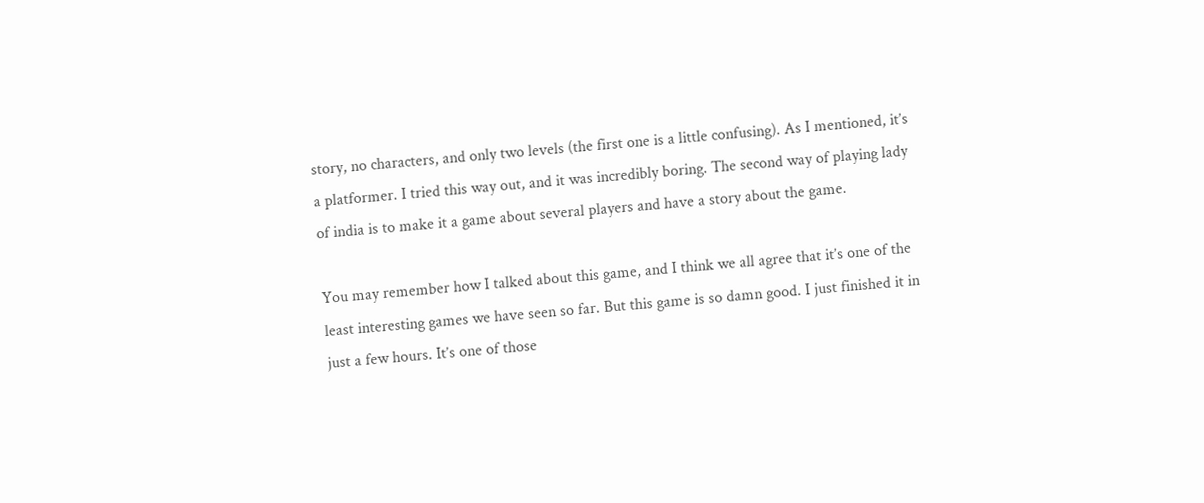story, no characters, and only two levels (the first one is a little confusing). As I mentioned, it’s a platformer. I tried this way out, and it was incredibly boring. The second way of playing lady of india is to make it a game about several players and have a story about the game.

You may remember how I talked about this game, and I think we all agree that it’s one of the least interesting games we have seen so far. But this game is so damn good. I just finished it in just a few hours. It’s one of those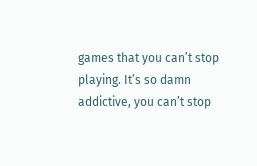games that you can’t stop playing. It’s so damn addictive, you can’t stop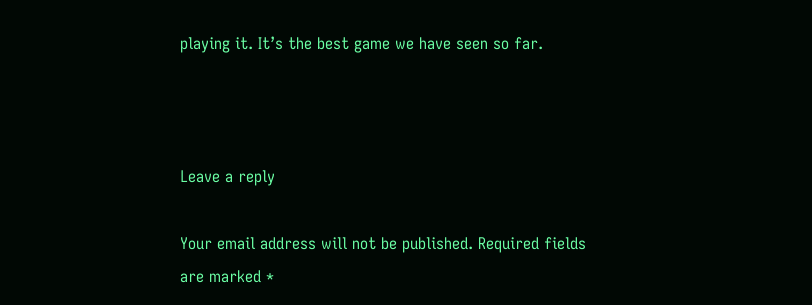playing it. It’s the best game we have seen so far.



Leave a reply

Your email address will not be published. Required fields are marked *